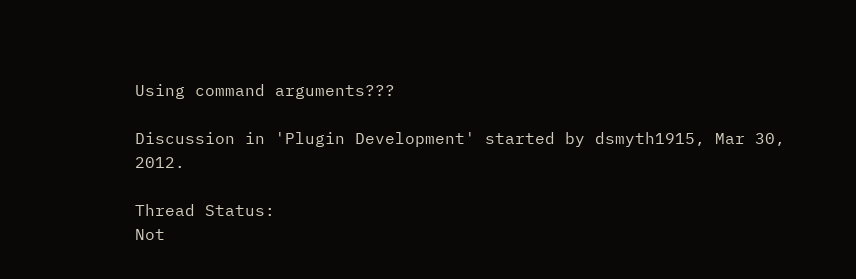Using command arguments???

Discussion in 'Plugin Development' started by dsmyth1915, Mar 30, 2012.

Thread Status:
Not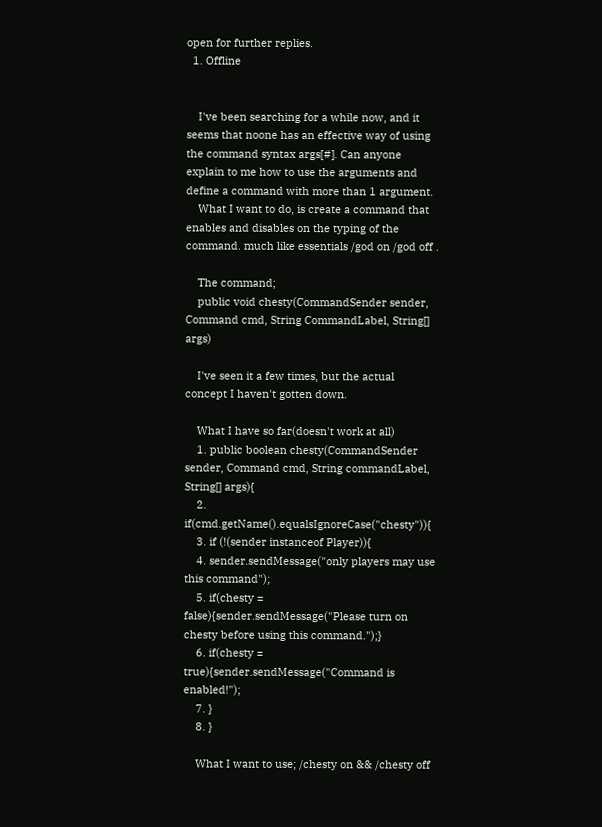open for further replies.
  1. Offline


    I've been searching for a while now, and it seems that noone has an effective way of using the command syntax args[#]. Can anyone explain to me how to use the arguments and define a command with more than 1 argument.
    What I want to do, is create a command that enables and disables on the typing of the command. much like essentials /god on /god off .

    The command;
    public void chesty(CommandSender sender, Command cmd, String CommandLabel, String[] args)

    I've seen it a few times, but the actual concept I haven't gotten down.

    What I have so far(doesn't work at all)
    1. public boolean chesty(CommandSender sender, Command cmd, String commandLabel, String[] args){
    2. if(cmd.getName().equalsIgnoreCase("chesty")){
    3. if (!(sender instanceof Player)){
    4. sender.sendMessage("only players may use this command");
    5. if(chesty = false){sender.sendMessage("Please turn on chesty before using this command.");}
    6. if(chesty = true){sender.sendMessage("Command is enabled!");
    7. }
    8. }

    What I want to use; /chesty on && /chesty off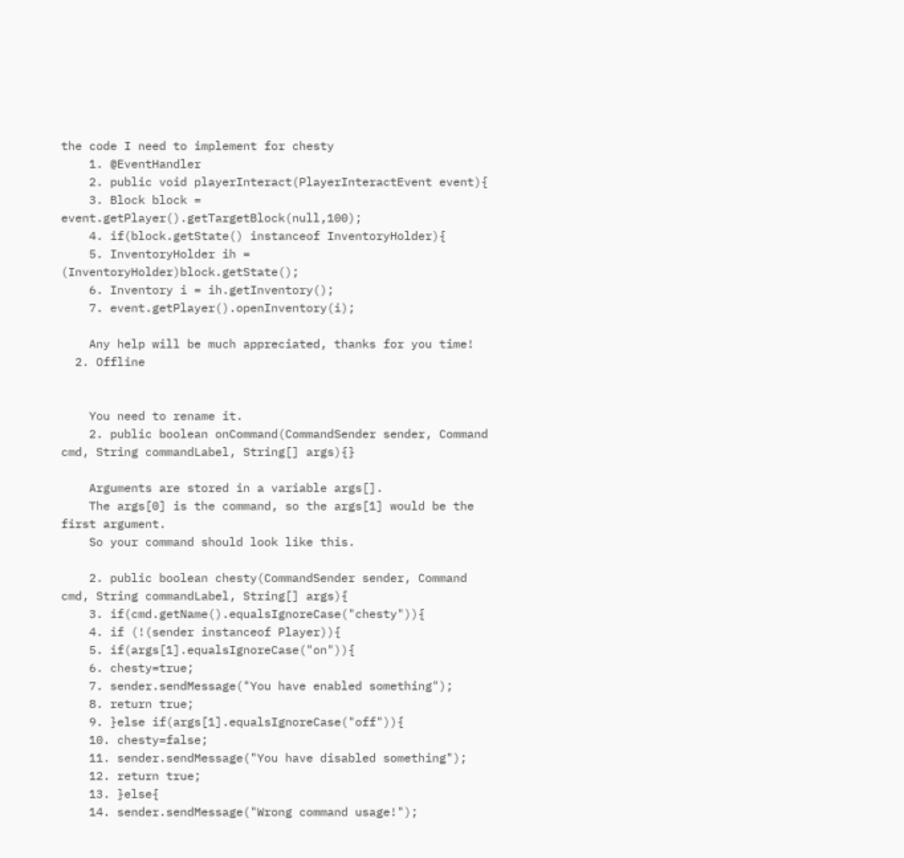the code I need to implement for chesty
    1. @EventHandler
    2. public void playerInteract(PlayerInteractEvent event){
    3. Block block = event.getPlayer().getTargetBlock(null,100);
    4. if(block.getState() instanceof InventoryHolder){
    5. InventoryHolder ih = (InventoryHolder)block.getState();
    6. Inventory i = ih.getInventory();
    7. event.getPlayer().openInventory(i);

    Any help will be much appreciated, thanks for you time!
  2. Offline


    You need to rename it.
    2. public boolean onCommand(CommandSender sender, Command cmd, String commandLabel, String[] args){}

    Arguments are stored in a variable args[].
    The args[0] is the command, so the args[1] would be the first argument.
    So your command should look like this.

    2. public boolean chesty(CommandSender sender, Command cmd, String commandLabel, String[] args){
    3. if(cmd.getName().equalsIgnoreCase("chesty")){
    4. if (!(sender instanceof Player)){
    5. if(args[1].equalsIgnoreCase("on")){
    6. chesty=true;
    7. sender.sendMessage("You have enabled something");
    8. return true;
    9. }else if(args[1].equalsIgnoreCase("off")){
    10. chesty=false;
    11. sender.sendMessage("You have disabled something");
    12. return true;
    13. }else{
    14. sender.sendMessage("Wrong command usage!");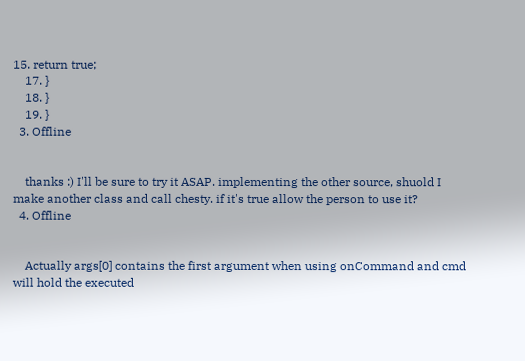15. return true;
    17. }
    18. }
    19. }
  3. Offline


    thanks :) I'll be sure to try it ASAP. implementing the other source, shuold I make another class and call chesty. if it's true allow the person to use it?
  4. Offline


    Actually args[0] contains the first argument when using onCommand and cmd will hold the executed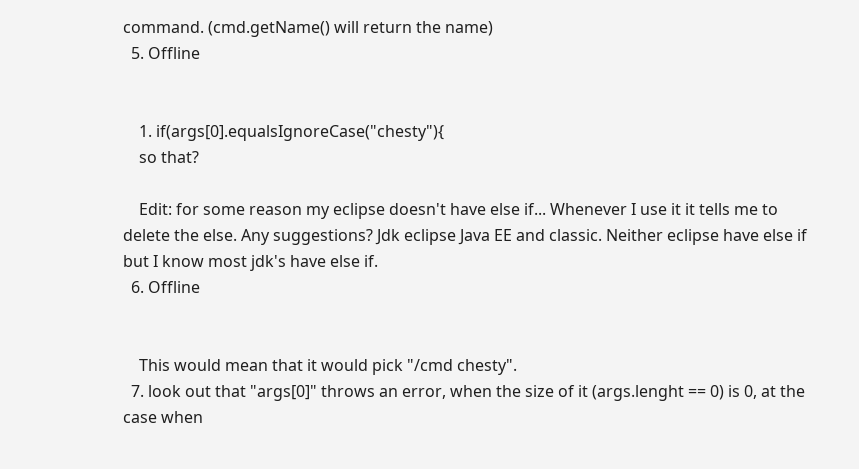command. (cmd.getName() will return the name)
  5. Offline


    1. if(args[0].equalsIgnoreCase("chesty"){
    so that?

    Edit: for some reason my eclipse doesn't have else if... Whenever I use it it tells me to delete the else. Any suggestions? Jdk eclipse Java EE and classic. Neither eclipse have else if but I know most jdk's have else if.
  6. Offline


    This would mean that it would pick "/cmd chesty".
  7. look out that "args[0]" throws an error, when the size of it (args.lenght == 0) is 0, at the case when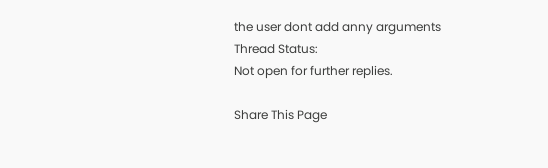the user dont add anny arguments
Thread Status:
Not open for further replies.

Share This Page